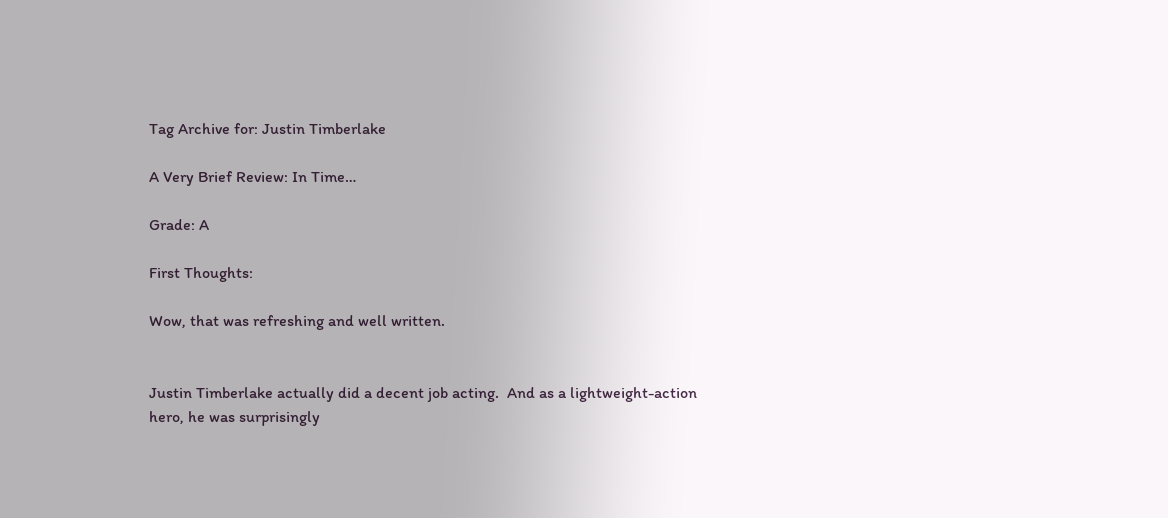Tag Archive for: Justin Timberlake

A Very Brief Review: In Time…

Grade: A

First Thoughts:

Wow, that was refreshing and well written.


Justin Timberlake actually did a decent job acting.  And as a lightweight-action hero, he was surprisingly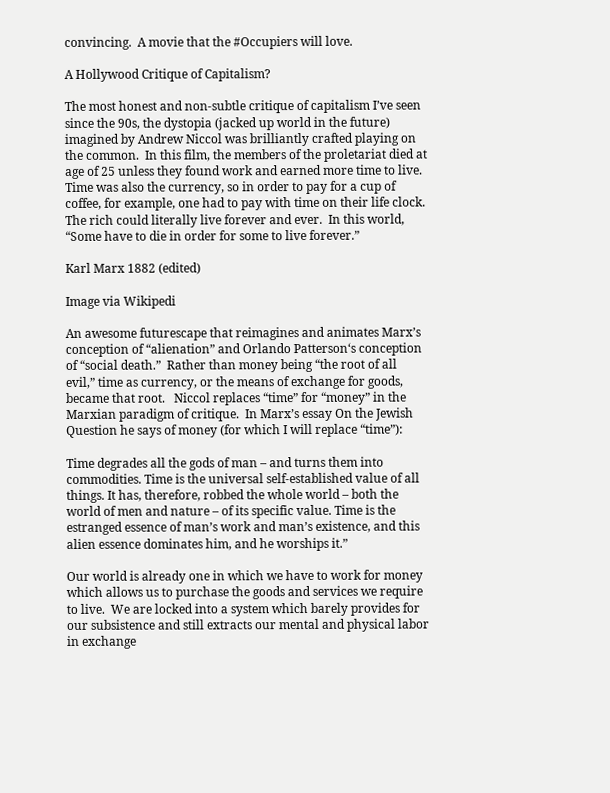convincing.  A movie that the #Occupiers will love.

A Hollywood Critique of Capitalism?

The most honest and non-subtle critique of capitalism I’ve seen since the 90s, the dystopia (jacked up world in the future) imagined by Andrew Niccol was brilliantly crafted playing on the common.  In this film, the members of the proletariat died at age of 25 unless they found work and earned more time to live.  Time was also the currency, so in order to pay for a cup of coffee, for example, one had to pay with time on their life clock.   The rich could literally live forever and ever.  In this world, “Some have to die in order for some to live forever.”

Karl Marx 1882 (edited)

Image via Wikipedi

An awesome futurescape that reimagines and animates Marx’s conception of “alienation” and Orlando Patterson‘s conception of “social death.”  Rather than money being “the root of all evil,” time as currency, or the means of exchange for goods, became that root.   Niccol replaces “time” for “money” in the Marxian paradigm of critique.  In Marx’s essay On the Jewish Question he says of money (for which I will replace “time”):

Time degrades all the gods of man – and turns them into commodities. Time is the universal self-established value of all things. It has, therefore, robbed the whole world – both the world of men and nature – of its specific value. Time is the estranged essence of man’s work and man’s existence, and this alien essence dominates him, and he worships it.”

Our world is already one in which we have to work for money which allows us to purchase the goods and services we require to live.  We are locked into a system which barely provides for our subsistence and still extracts our mental and physical labor in exchange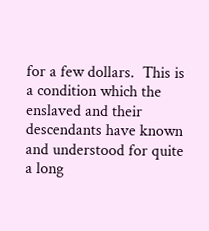for a few dollars.  This is a condition which the enslaved and their descendants have known and understood for quite a long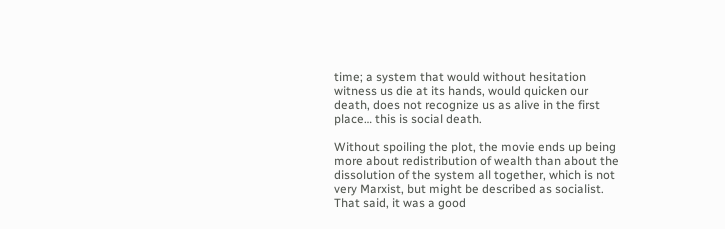time; a system that would without hesitation witness us die at its hands, would quicken our death, does not recognize us as alive in the first place… this is social death.

Without spoiling the plot, the movie ends up being more about redistribution of wealth than about the dissolution of the system all together, which is not very Marxist, but might be described as socialist.  That said, it was a good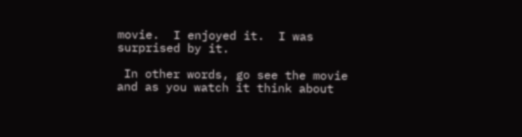movie.  I enjoyed it.  I was surprised by it.

 In other words, go see the movie and as you watch it think about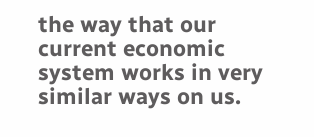the way that our current economic system works in very similar ways on us.